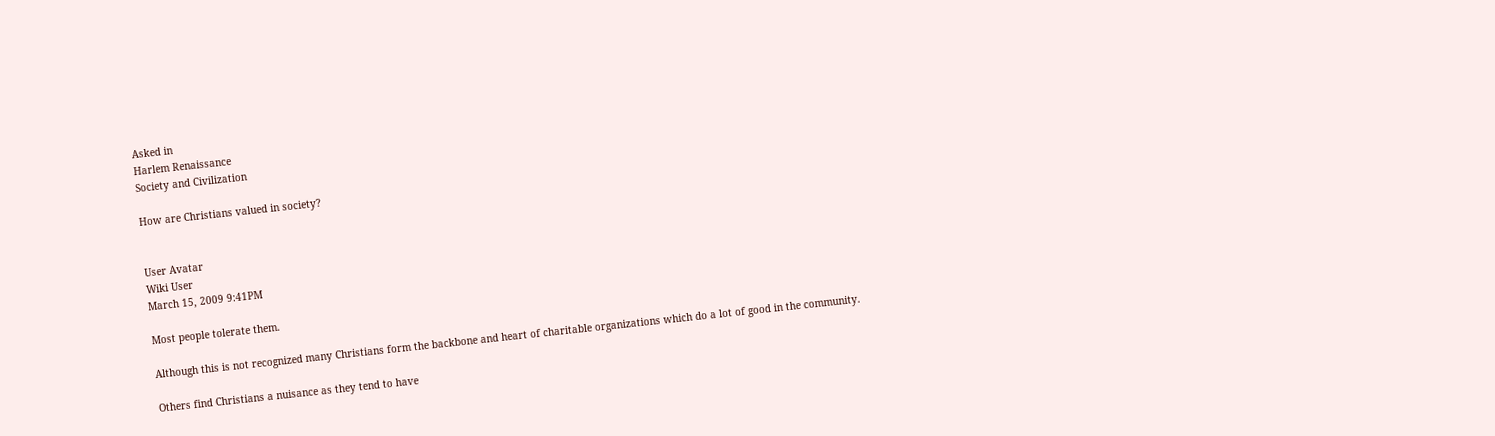Asked in
Harlem Renaissance
Society and Civilization

How are Christians valued in society?


User Avatar
Wiki User
March 15, 2009 9:41PM

Most people tolerate them.

Although this is not recognized many Christians form the backbone and heart of charitable organizations which do a lot of good in the community.

Others find Christians a nuisance as they tend to have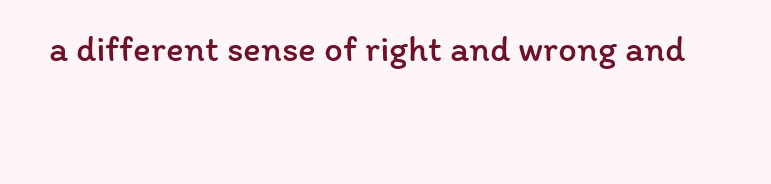a different sense of right and wrong and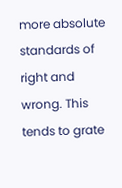more absolute standards of right and wrong. This tends to grate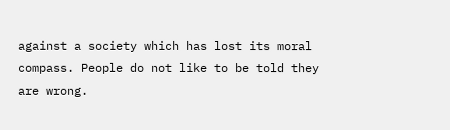against a society which has lost its moral compass. People do not like to be told they are wrong.